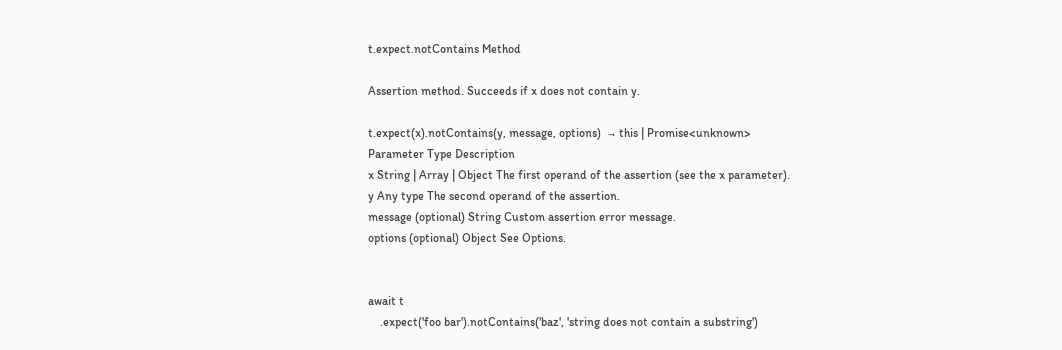t.expect.notContains Method

Assertion method. Succeeds if x does not contain y.

t.expect(x).notContains(y, message, options)  → this | Promise<unknown>
Parameter Type Description
x String | Array | Object The first operand of the assertion (see the x parameter).
y Any type The second operand of the assertion.
message (optional) String Custom assertion error message.
options (optional) Object See Options.


await t
    .expect('foo bar').notContains('baz', 'string does not contain a substring')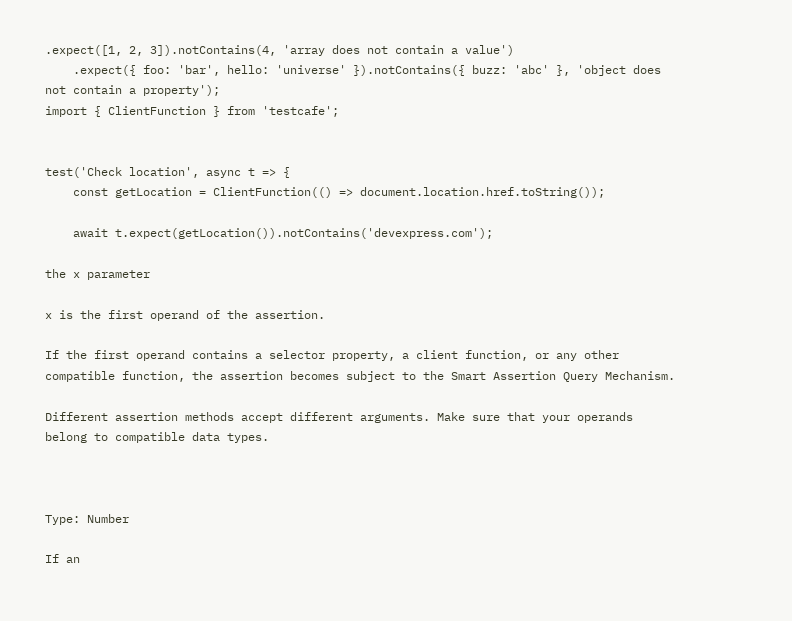.expect([1, 2, 3]).notContains(4, 'array does not contain a value')
    .expect({ foo: 'bar', hello: 'universe' }).notContains({ buzz: 'abc' }, 'object does not contain a property');
import { ClientFunction } from 'testcafe';


test('Check location', async t => {
    const getLocation = ClientFunction(() => document.location.href.toString());

    await t.expect(getLocation()).notContains('devexpress.com');

the x parameter

x is the first operand of the assertion.

If the first operand contains a selector property, a client function, or any other compatible function, the assertion becomes subject to the Smart Assertion Query Mechanism.

Different assertion methods accept different arguments. Make sure that your operands belong to compatible data types.



Type: Number

If an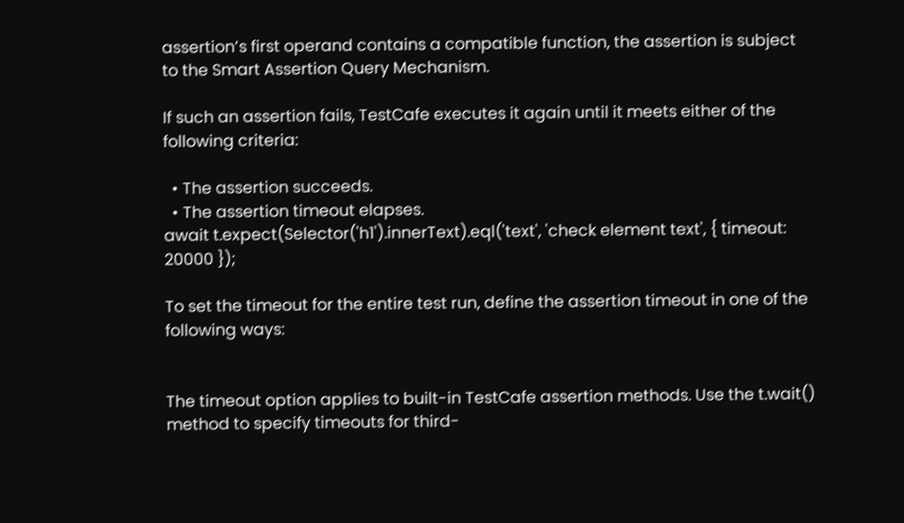assertion’s first operand contains a compatible function, the assertion is subject to the Smart Assertion Query Mechanism.

If such an assertion fails, TestCafe executes it again until it meets either of the following criteria:

  • The assertion succeeds.
  • The assertion timeout elapses.
await t.expect(Selector('h1').innerText).eql('text', 'check element text', { timeout: 20000 });

To set the timeout for the entire test run, define the assertion timeout in one of the following ways:


The timeout option applies to built-in TestCafe assertion methods. Use the t.wait() method to specify timeouts for third-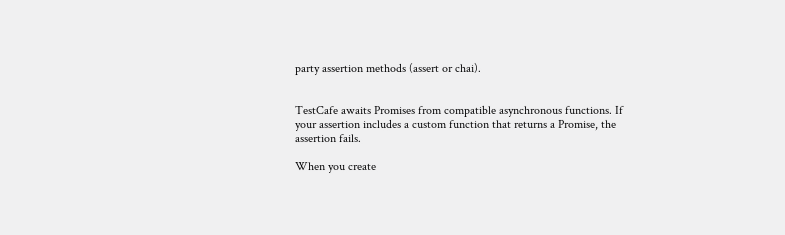party assertion methods (assert or chai).


TestCafe awaits Promises from compatible asynchronous functions. If your assertion includes a custom function that returns a Promise, the assertion fails.

When you create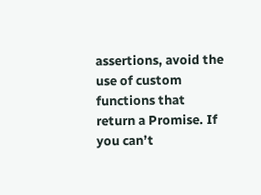assertions, avoid the use of custom functions that return a Promise. If you can’t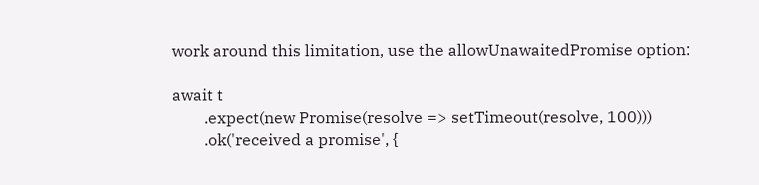work around this limitation, use the allowUnawaitedPromise option:

await t
        .expect(new Promise(resolve => setTimeout(resolve, 100)))
        .ok('received a promise', {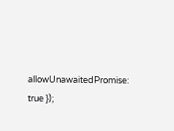allowUnawaitedPromise: true });